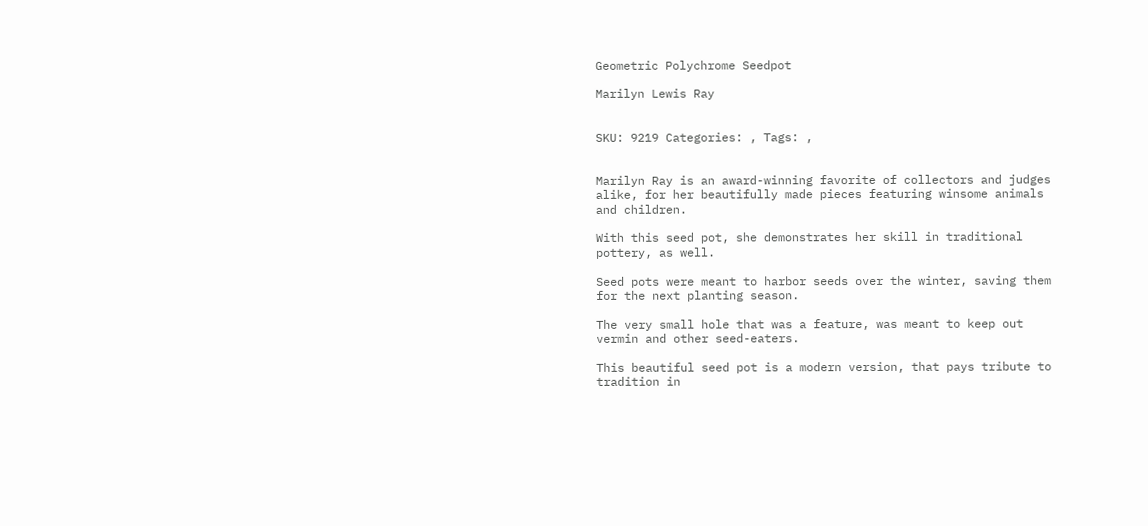Geometric Polychrome Seedpot

Marilyn Lewis Ray


SKU: 9219 Categories: , Tags: ,


Marilyn Ray is an award-winning favorite of collectors and judges alike, for her beautifully made pieces featuring winsome animals and children.

With this seed pot, she demonstrates her skill in traditional pottery, as well.

Seed pots were meant to harbor seeds over the winter, saving them for the next planting season.

The very small hole that was a feature, was meant to keep out vermin and other seed-eaters.

This beautiful seed pot is a modern version, that pays tribute to tradition in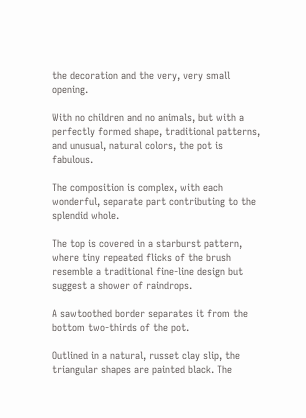the decoration and the very, very small opening.

With no children and no animals, but with a perfectly formed shape, traditional patterns, and unusual, natural colors, the pot is fabulous.

The composition is complex, with each wonderful, separate part contributing to the splendid whole.

The top is covered in a starburst pattern, where tiny repeated flicks of the brush resemble a traditional fine-line design but suggest a shower of raindrops.

A sawtoothed border separates it from the bottom two-thirds of the pot.

Outlined in a natural, russet clay slip, the triangular shapes are painted black. The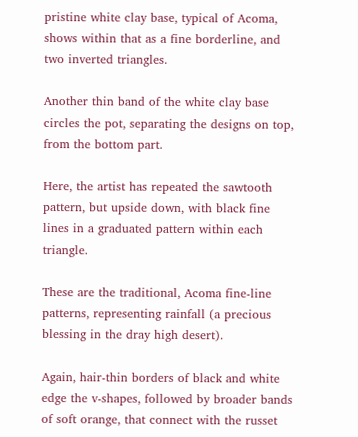pristine white clay base, typical of Acoma, shows within that as a fine borderline, and two inverted triangles.

Another thin band of the white clay base circles the pot, separating the designs on top, from the bottom part.

Here, the artist has repeated the sawtooth pattern, but upside down, with black fine lines in a graduated pattern within each triangle.

These are the traditional, Acoma fine-line patterns, representing rainfall (a precious blessing in the dray high desert).

Again, hair-thin borders of black and white edge the v-shapes, followed by broader bands of soft orange, that connect with the russet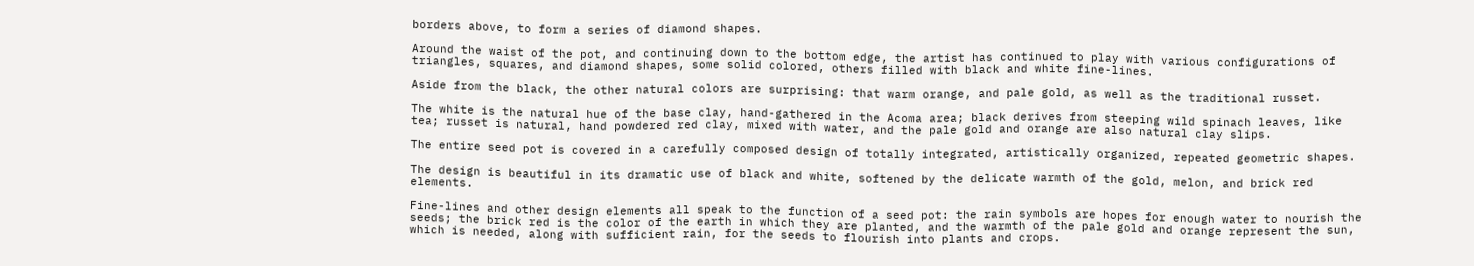borders above, to form a series of diamond shapes.

Around the waist of the pot, and continuing down to the bottom edge, the artist has continued to play with various configurations of triangles, squares, and diamond shapes, some solid colored, others filled with black and white fine-lines.

Aside from the black, the other natural colors are surprising: that warm orange, and pale gold, as well as the traditional russet.

The white is the natural hue of the base clay, hand-gathered in the Acoma area; black derives from steeping wild spinach leaves, like tea; russet is natural, hand powdered red clay, mixed with water, and the pale gold and orange are also natural clay slips.

The entire seed pot is covered in a carefully composed design of totally integrated, artistically organized, repeated geometric shapes.

The design is beautiful in its dramatic use of black and white, softened by the delicate warmth of the gold, melon, and brick red elements.

Fine-lines and other design elements all speak to the function of a seed pot: the rain symbols are hopes for enough water to nourish the seeds; the brick red is the color of the earth in which they are planted, and the warmth of the pale gold and orange represent the sun, which is needed, along with sufficient rain, for the seeds to flourish into plants and crops.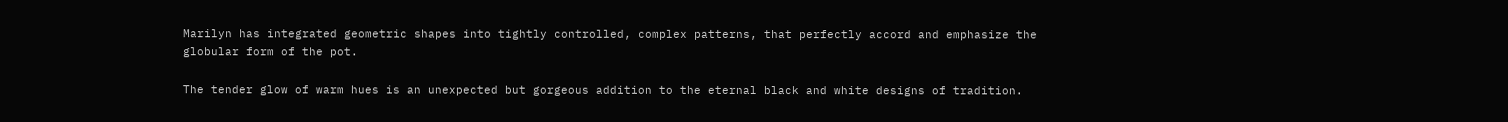Marilyn has integrated geometric shapes into tightly controlled, complex patterns, that perfectly accord and emphasize the globular form of the pot.

The tender glow of warm hues is an unexpected but gorgeous addition to the eternal black and white designs of tradition.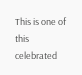This is one of this celebrated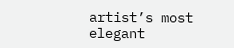artist’s most elegant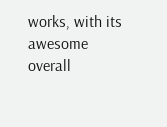works, with its awesome overall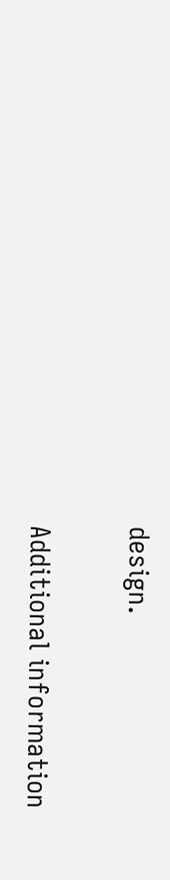design.

Additional information